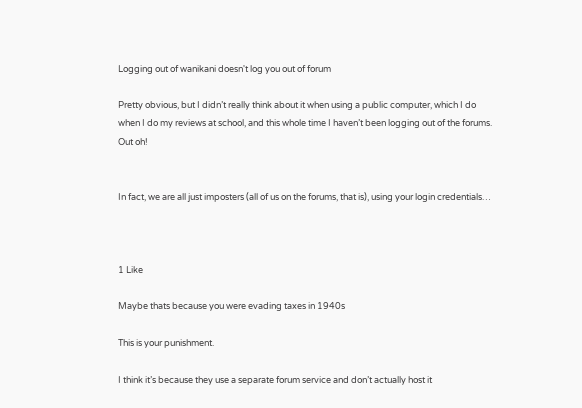Logging out of wanikani doesn't log you out of forum

Pretty obvious, but I didn’t really think about it when using a public computer, which I do when I do my reviews at school, and this whole time I haven’t been logging out of the forums. Out oh!


In fact, we are all just imposters (all of us on the forums, that is), using your login credentials…



1 Like

Maybe thats because you were evading taxes in 1940s

This is your punishment.

I think it’s because they use a separate forum service and don’t actually host it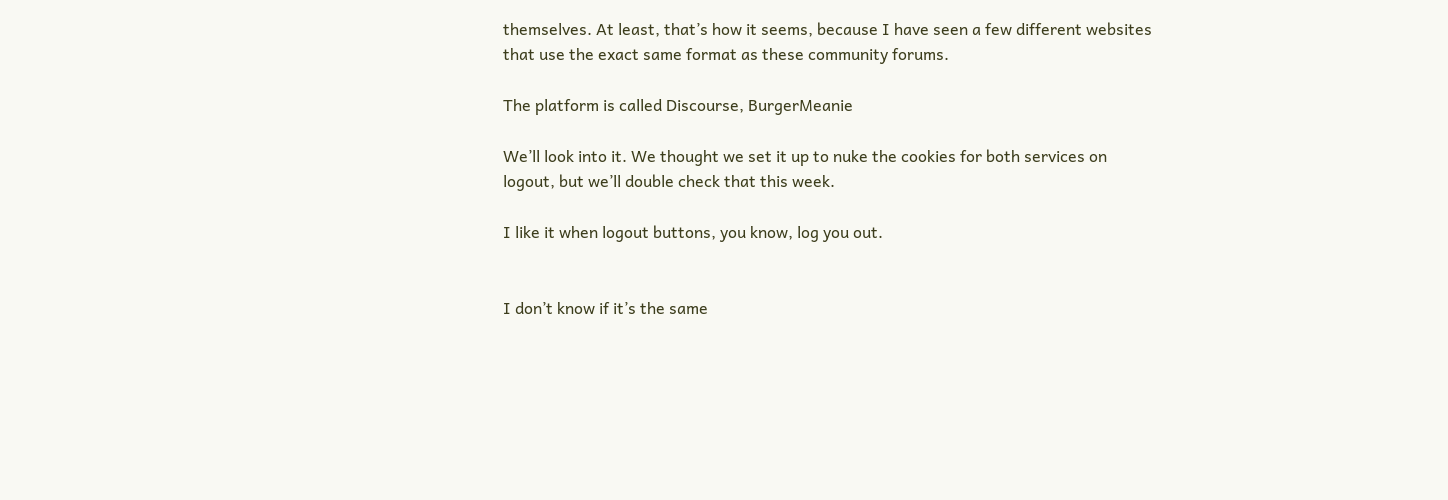themselves. At least, that’s how it seems, because I have seen a few different websites that use the exact same format as these community forums.

The platform is called Discourse, BurgerMeanie

We’ll look into it. We thought we set it up to nuke the cookies for both services on logout, but we’ll double check that this week.

I like it when logout buttons, you know, log you out.


I don’t know if it’s the same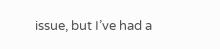issue, but I’ve had a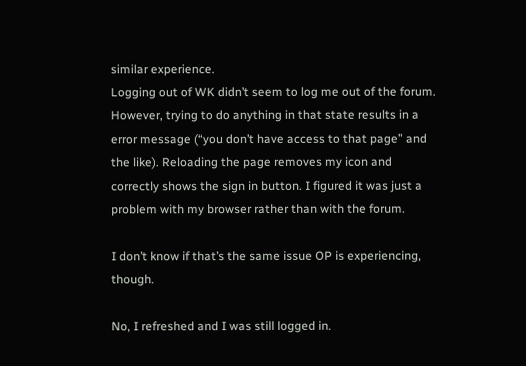similar experience.
Logging out of WK didn’t seem to log me out of the forum. However, trying to do anything in that state results in a error message (“you don’t have access to that page” and the like). Reloading the page removes my icon and correctly shows the sign in button. I figured it was just a problem with my browser rather than with the forum.

I don’t know if that’s the same issue OP is experiencing, though.

No, I refreshed and I was still logged in.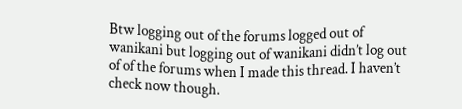Btw logging out of the forums logged out of wanikani but logging out of wanikani didn’t log out of of the forums when I made this thread. I haven’t check now though.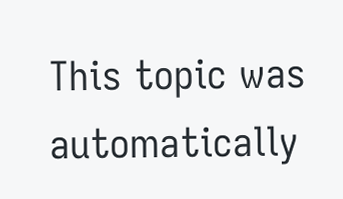This topic was automatically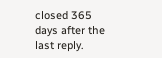closed 365 days after the last reply.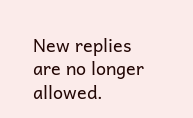New replies are no longer allowed.